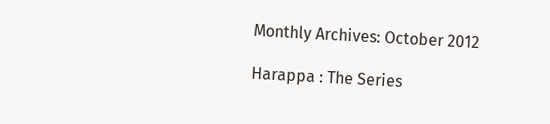Monthly Archives: October 2012

Harappa : The Series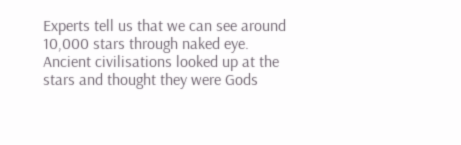Experts tell us that we can see around 10,000 stars through naked eye.  Ancient civilisations looked up at the stars and thought they were Gods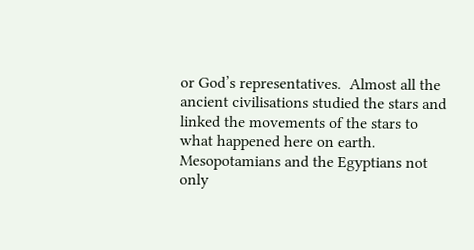or God’s representatives.  Almost all the ancient civilisations studied the stars and linked the movements of the stars to what happened here on earth.  Mesopotamians and the Egyptians not only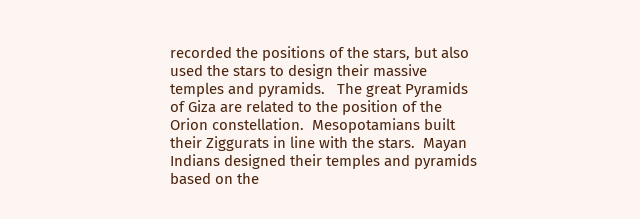recorded the positions of the stars, but also used the stars to design their massive temples and pyramids.   The great Pyramids of Giza are related to the position of the Orion constellation.  Mesopotamians built their Ziggurats in line with the stars.  Mayan Indians designed their temples and pyramids based on the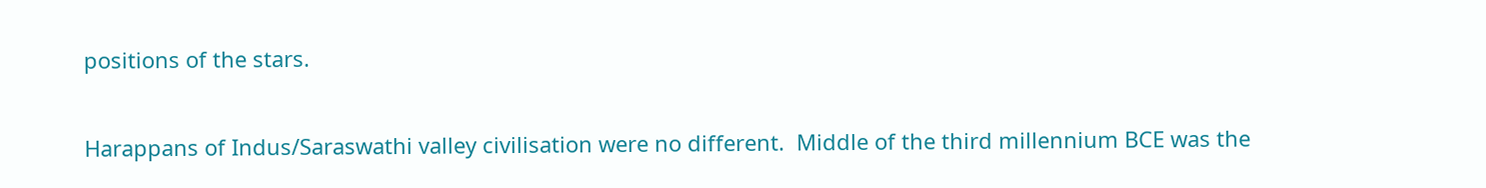positions of the stars.

Harappans of Indus/Saraswathi valley civilisation were no different.  Middle of the third millennium BCE was the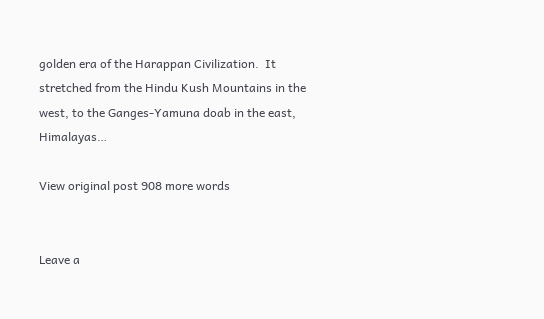golden era of the Harappan Civilization.  It stretched from the Hindu Kush Mountains in the west, to the Ganges-Yamuna doab in the east, Himalayas…

View original post 908 more words


Leave a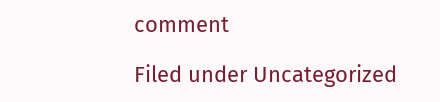comment

Filed under Uncategorized